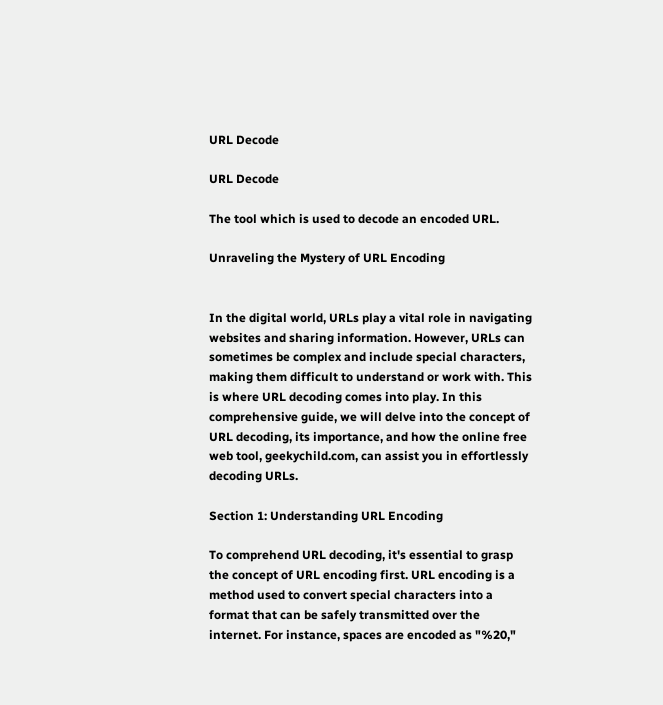URL Decode

URL Decode

The tool which is used to decode an encoded URL.

Unraveling the Mystery of URL Encoding


In the digital world, URLs play a vital role in navigating websites and sharing information. However, URLs can sometimes be complex and include special characters, making them difficult to understand or work with. This is where URL decoding comes into play. In this comprehensive guide, we will delve into the concept of URL decoding, its importance, and how the online free web tool, geekychild.com, can assist you in effortlessly decoding URLs.

Section 1: Understanding URL Encoding

To comprehend URL decoding, it's essential to grasp the concept of URL encoding first. URL encoding is a method used to convert special characters into a format that can be safely transmitted over the internet. For instance, spaces are encoded as "%20,"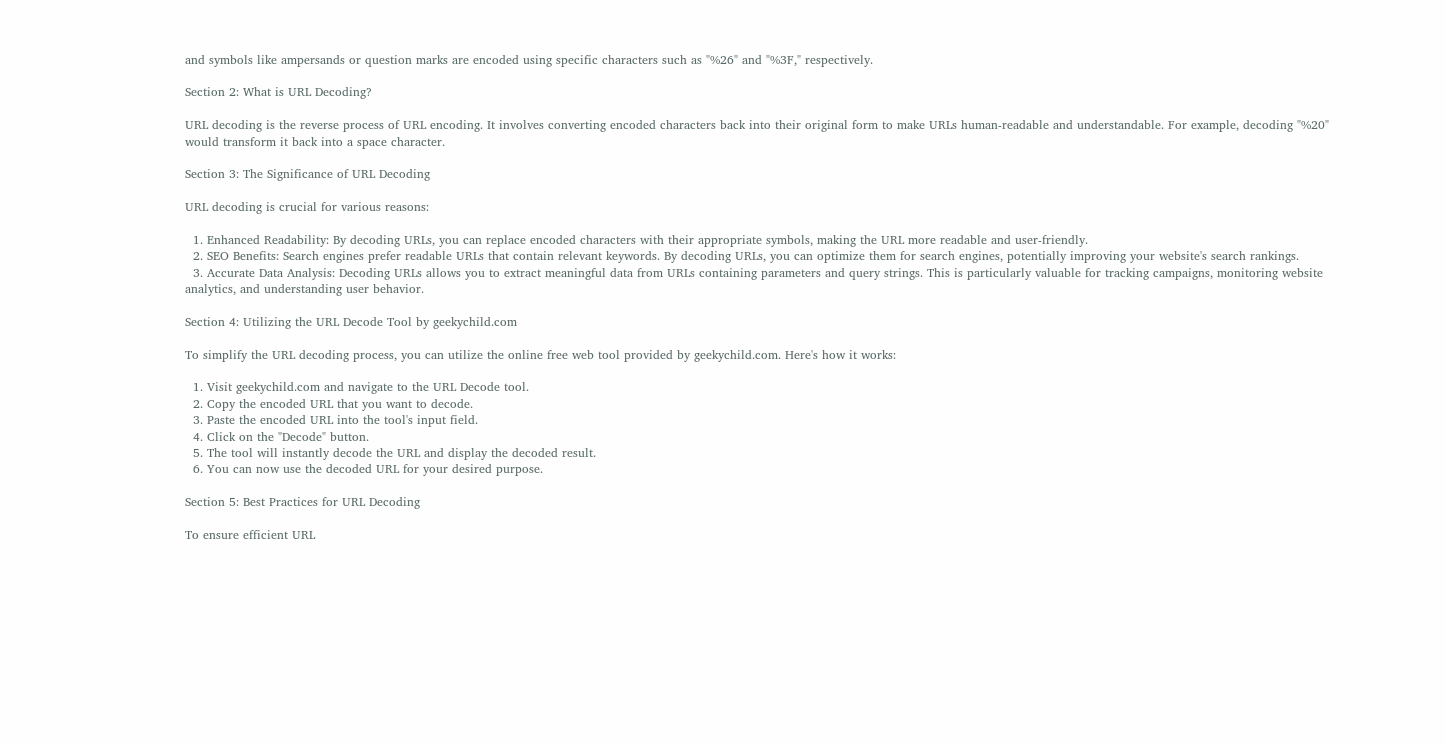and symbols like ampersands or question marks are encoded using specific characters such as "%26" and "%3F," respectively.

Section 2: What is URL Decoding?

URL decoding is the reverse process of URL encoding. It involves converting encoded characters back into their original form to make URLs human-readable and understandable. For example, decoding "%20" would transform it back into a space character.

Section 3: The Significance of URL Decoding

URL decoding is crucial for various reasons:

  1. Enhanced Readability: By decoding URLs, you can replace encoded characters with their appropriate symbols, making the URL more readable and user-friendly.
  2. SEO Benefits: Search engines prefer readable URLs that contain relevant keywords. By decoding URLs, you can optimize them for search engines, potentially improving your website's search rankings.
  3. Accurate Data Analysis: Decoding URLs allows you to extract meaningful data from URLs containing parameters and query strings. This is particularly valuable for tracking campaigns, monitoring website analytics, and understanding user behavior.

Section 4: Utilizing the URL Decode Tool by geekychild.com

To simplify the URL decoding process, you can utilize the online free web tool provided by geekychild.com. Here's how it works:

  1. Visit geekychild.com and navigate to the URL Decode tool.
  2. Copy the encoded URL that you want to decode.
  3. Paste the encoded URL into the tool's input field.
  4. Click on the "Decode" button.
  5. The tool will instantly decode the URL and display the decoded result.
  6. You can now use the decoded URL for your desired purpose.

Section 5: Best Practices for URL Decoding

To ensure efficient URL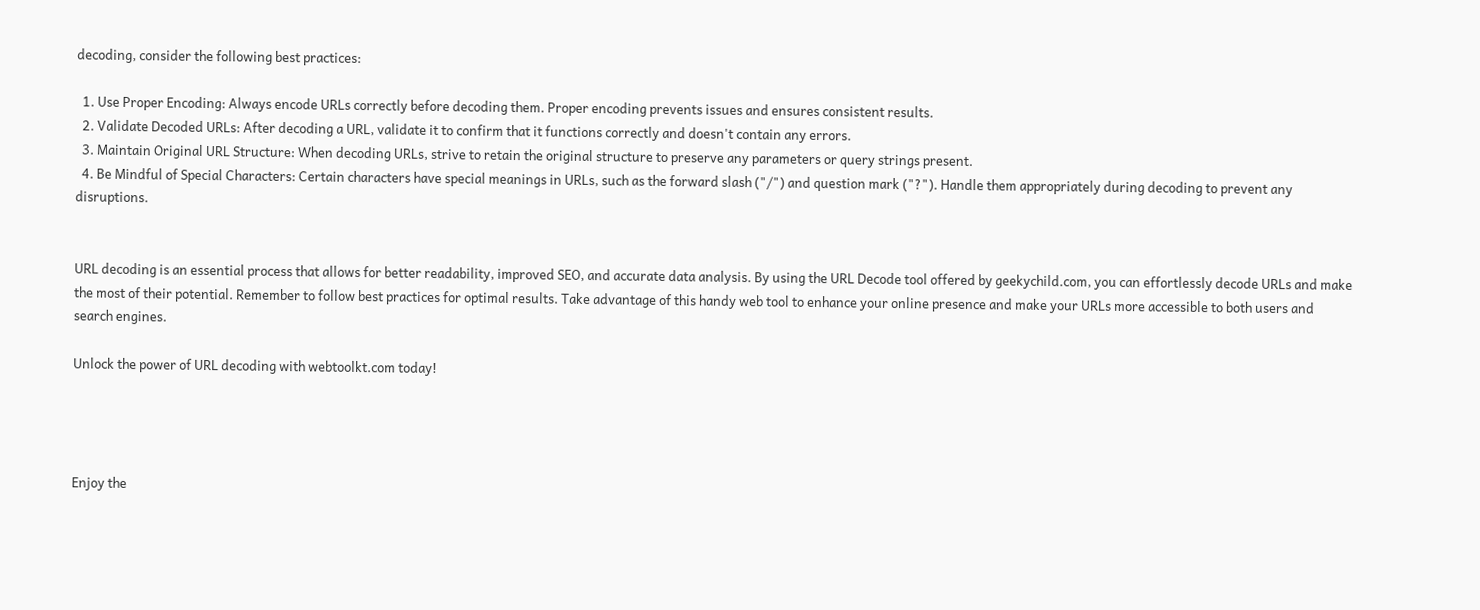decoding, consider the following best practices:

  1. Use Proper Encoding: Always encode URLs correctly before decoding them. Proper encoding prevents issues and ensures consistent results.
  2. Validate Decoded URLs: After decoding a URL, validate it to confirm that it functions correctly and doesn't contain any errors.
  3. Maintain Original URL Structure: When decoding URLs, strive to retain the original structure to preserve any parameters or query strings present.
  4. Be Mindful of Special Characters: Certain characters have special meanings in URLs, such as the forward slash ("/") and question mark ("?"). Handle them appropriately during decoding to prevent any disruptions.


URL decoding is an essential process that allows for better readability, improved SEO, and accurate data analysis. By using the URL Decode tool offered by geekychild.com, you can effortlessly decode URLs and make the most of their potential. Remember to follow best practices for optimal results. Take advantage of this handy web tool to enhance your online presence and make your URLs more accessible to both users and search engines.

Unlock the power of URL decoding with webtoolkt.com today!




Enjoy the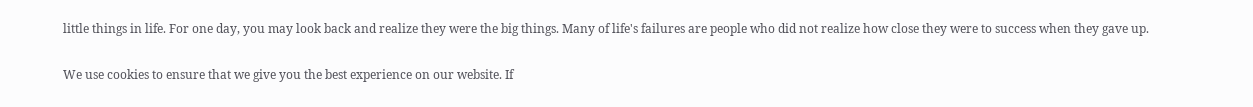little things in life. For one day, you may look back and realize they were the big things. Many of life's failures are people who did not realize how close they were to success when they gave up.

We use cookies to ensure that we give you the best experience on our website. If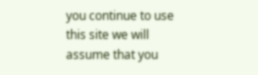you continue to use this site we will assume that you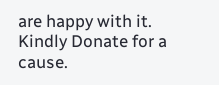are happy with it. Kindly Donate for a cause.